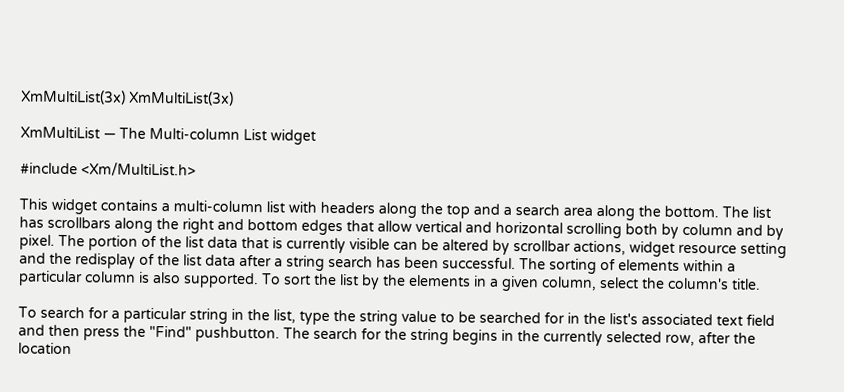XmMultiList(3x) XmMultiList(3x)

XmMultiList — The Multi-column List widget

#include <Xm/MultiList.h>

This widget contains a multi-column list with headers along the top and a search area along the bottom. The list has scrollbars along the right and bottom edges that allow vertical and horizontal scrolling both by column and by pixel. The portion of the list data that is currently visible can be altered by scrollbar actions, widget resource setting and the redisplay of the list data after a string search has been successful. The sorting of elements within a particular column is also supported. To sort the list by the elements in a given column, select the column's title.

To search for a particular string in the list, type the string value to be searched for in the list's associated text field and then press the "Find" pushbutton. The search for the string begins in the currently selected row, after the location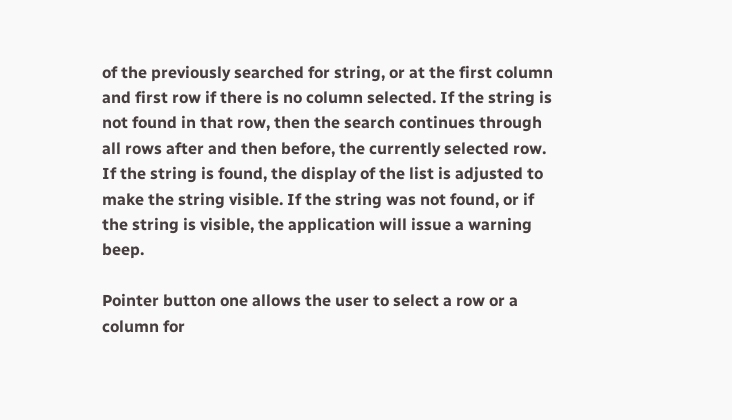of the previously searched for string, or at the first column and first row if there is no column selected. If the string is not found in that row, then the search continues through all rows after and then before, the currently selected row. If the string is found, the display of the list is adjusted to make the string visible. If the string was not found, or if the string is visible, the application will issue a warning beep.

Pointer button one allows the user to select a row or a column for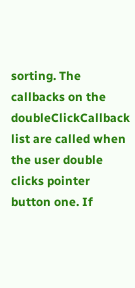sorting. The callbacks on the doubleClickCallback list are called when the user double clicks pointer button one. If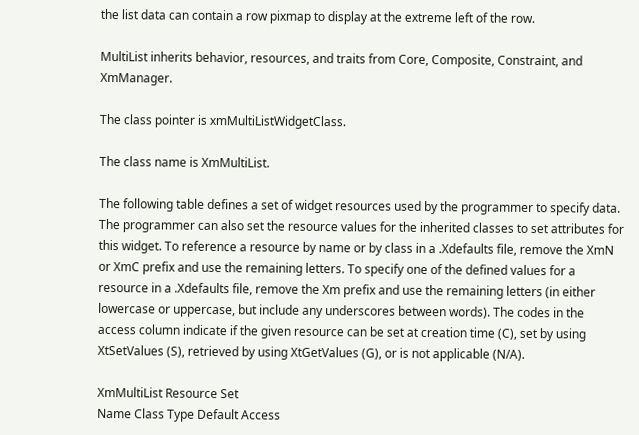the list data can contain a row pixmap to display at the extreme left of the row.

MultiList inherits behavior, resources, and traits from Core, Composite, Constraint, and XmManager.

The class pointer is xmMultiListWidgetClass.

The class name is XmMultiList.

The following table defines a set of widget resources used by the programmer to specify data. The programmer can also set the resource values for the inherited classes to set attributes for this widget. To reference a resource by name or by class in a .Xdefaults file, remove the XmN or XmC prefix and use the remaining letters. To specify one of the defined values for a resource in a .Xdefaults file, remove the Xm prefix and use the remaining letters (in either lowercase or uppercase, but include any underscores between words). The codes in the access column indicate if the given resource can be set at creation time (C), set by using XtSetValues (S), retrieved by using XtGetValues (G), or is not applicable (N/A).

XmMultiList Resource Set
Name Class Type Default Access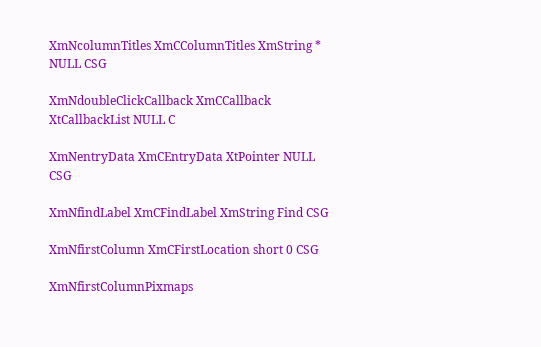XmNcolumnTitles XmCColumnTitles XmString * NULL CSG

XmNdoubleClickCallback XmCCallback XtCallbackList NULL C

XmNentryData XmCEntryData XtPointer NULL CSG

XmNfindLabel XmCFindLabel XmString Find CSG

XmNfirstColumn XmCFirstLocation short 0 CSG

XmNfirstColumnPixmaps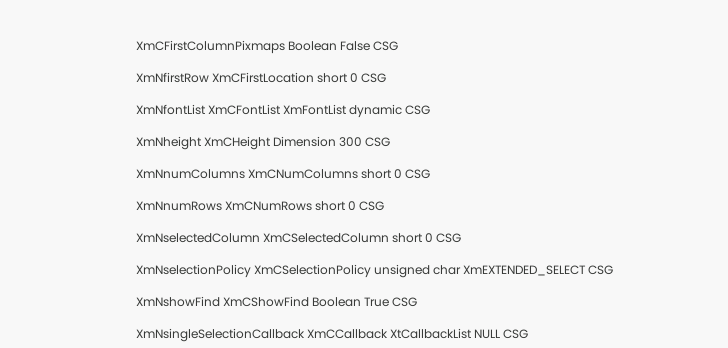XmCFirstColumnPixmaps Boolean False CSG

XmNfirstRow XmCFirstLocation short 0 CSG

XmNfontList XmCFontList XmFontList dynamic CSG

XmNheight XmCHeight Dimension 300 CSG

XmNnumColumns XmCNumColumns short 0 CSG

XmNnumRows XmCNumRows short 0 CSG

XmNselectedColumn XmCSelectedColumn short 0 CSG

XmNselectionPolicy XmCSelectionPolicy unsigned char XmEXTENDED_SELECT CSG

XmNshowFind XmCShowFind Boolean True CSG

XmNsingleSelectionCallback XmCCallback XtCallbackList NULL CSG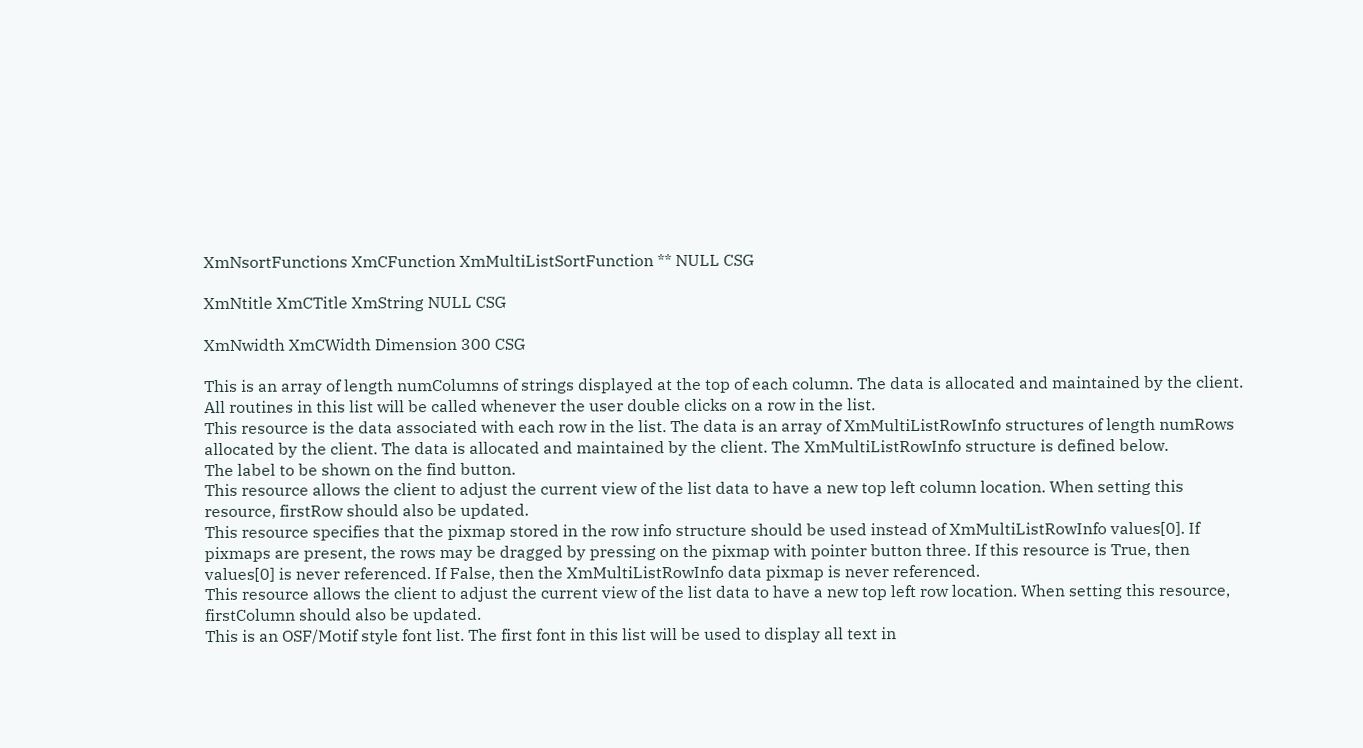XmNsortFunctions XmCFunction XmMultiListSortFunction ** NULL CSG

XmNtitle XmCTitle XmString NULL CSG

XmNwidth XmCWidth Dimension 300 CSG

This is an array of length numColumns of strings displayed at the top of each column. The data is allocated and maintained by the client.
All routines in this list will be called whenever the user double clicks on a row in the list.
This resource is the data associated with each row in the list. The data is an array of XmMultiListRowInfo structures of length numRows allocated by the client. The data is allocated and maintained by the client. The XmMultiListRowInfo structure is defined below.
The label to be shown on the find button.
This resource allows the client to adjust the current view of the list data to have a new top left column location. When setting this resource, firstRow should also be updated.
This resource specifies that the pixmap stored in the row info structure should be used instead of XmMultiListRowInfo values[0]. If pixmaps are present, the rows may be dragged by pressing on the pixmap with pointer button three. If this resource is True, then values[0] is never referenced. If False, then the XmMultiListRowInfo data pixmap is never referenced.
This resource allows the client to adjust the current view of the list data to have a new top left row location. When setting this resource, firstColumn should also be updated.
This is an OSF/Motif style font list. The first font in this list will be used to display all text in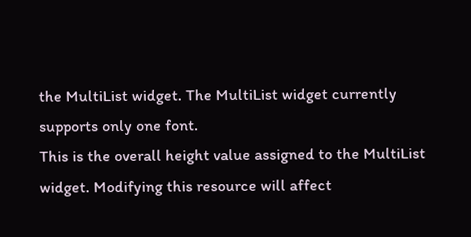the MultiList widget. The MultiList widget currently supports only one font.
This is the overall height value assigned to the MultiList widget. Modifying this resource will affect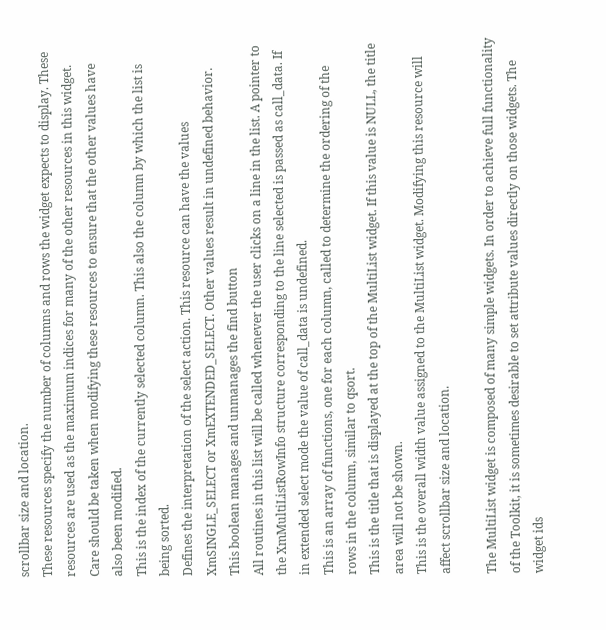scrollbar size and location.
These resources specify the number of columns and rows the widget expects to display. These resources are used as the maximum indices for many of the other resources in this widget. Care should be taken when modifying these resources to ensure that the other values have also been modified.
This is the index of the currently selected column. This also the column by which the list is being sorted.
Defines the interpretation of the select action. This resource can have the values XmSINGLE_SELECT or XmEXTENDED_SELECT. Other values result in undefined behavior.
This boolean manages and unmanages the find button
All routines in this list will be called whenever the user clicks on a line in the list. A pointer to the XmMultiListRowInfo structure corresponding to the line selected is passed as call_data. If in extended select mode the value of call_data is undefined.
This is an array of functions, one for each column, called to determine the ordering of the rows in the column, similar to qsort.
This is the title that is displayed at the top of the MultiList widget. If this value is NULL, the title area will not be shown.
This is the overall width value assigned to the MultiList widget. Modifying this resource will affect scrollbar size and location.

The MultiList widget is composed of many simple widgets. In order to achieve full functionality of the Toolkit, it is sometimes desirable to set attribute values directly on those widgets. The widget ids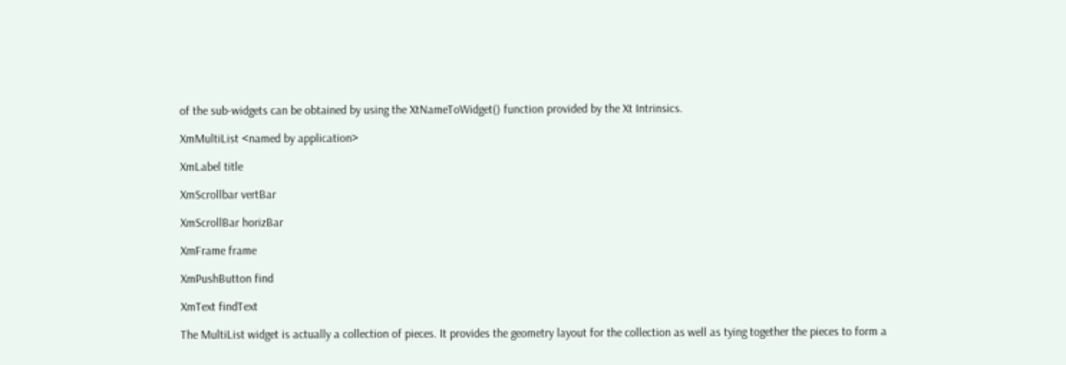of the sub-widgets can be obtained by using the XtNameToWidget() function provided by the Xt Intrinsics.

XmMultiList <named by application>

XmLabel title

XmScrollbar vertBar

XmScrollBar horizBar

XmFrame frame

XmPushButton find

XmText findText

The MultiList widget is actually a collection of pieces. It provides the geometry layout for the collection as well as tying together the pieces to form a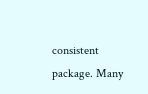consistent package. Many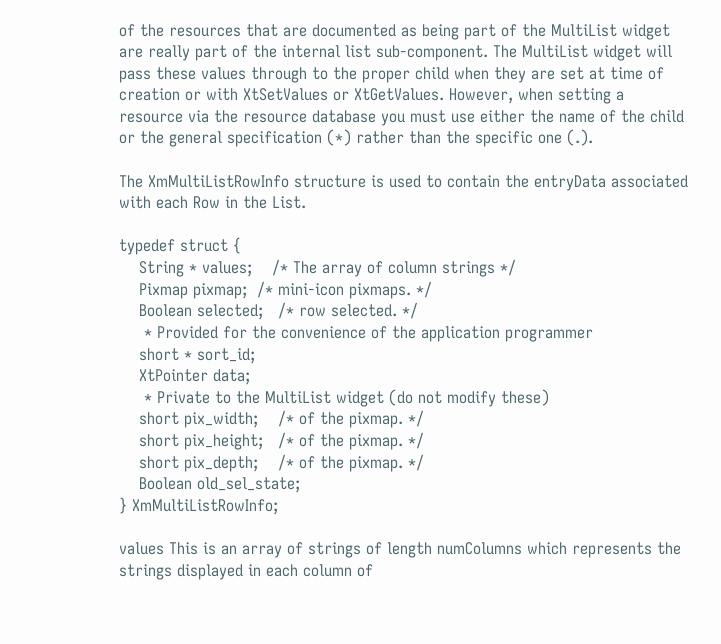of the resources that are documented as being part of the MultiList widget are really part of the internal list sub-component. The MultiList widget will pass these values through to the proper child when they are set at time of creation or with XtSetValues or XtGetValues. However, when setting a resource via the resource database you must use either the name of the child or the general specification (*) rather than the specific one (.).

The XmMultiListRowInfo structure is used to contain the entryData associated with each Row in the List.

typedef struct {
    String * values;    /* The array of column strings */
    Pixmap pixmap;  /* mini-icon pixmaps. */
    Boolean selected;   /* row selected. */
     * Provided for the convenience of the application programmer
    short * sort_id;
    XtPointer data;
     * Private to the MultiList widget (do not modify these)
    short pix_width;    /* of the pixmap. */
    short pix_height;   /* of the pixmap. */
    short pix_depth;    /* of the pixmap. */
    Boolean old_sel_state;
} XmMultiListRowInfo;

values This is an array of strings of length numColumns which represents the strings displayed in each column of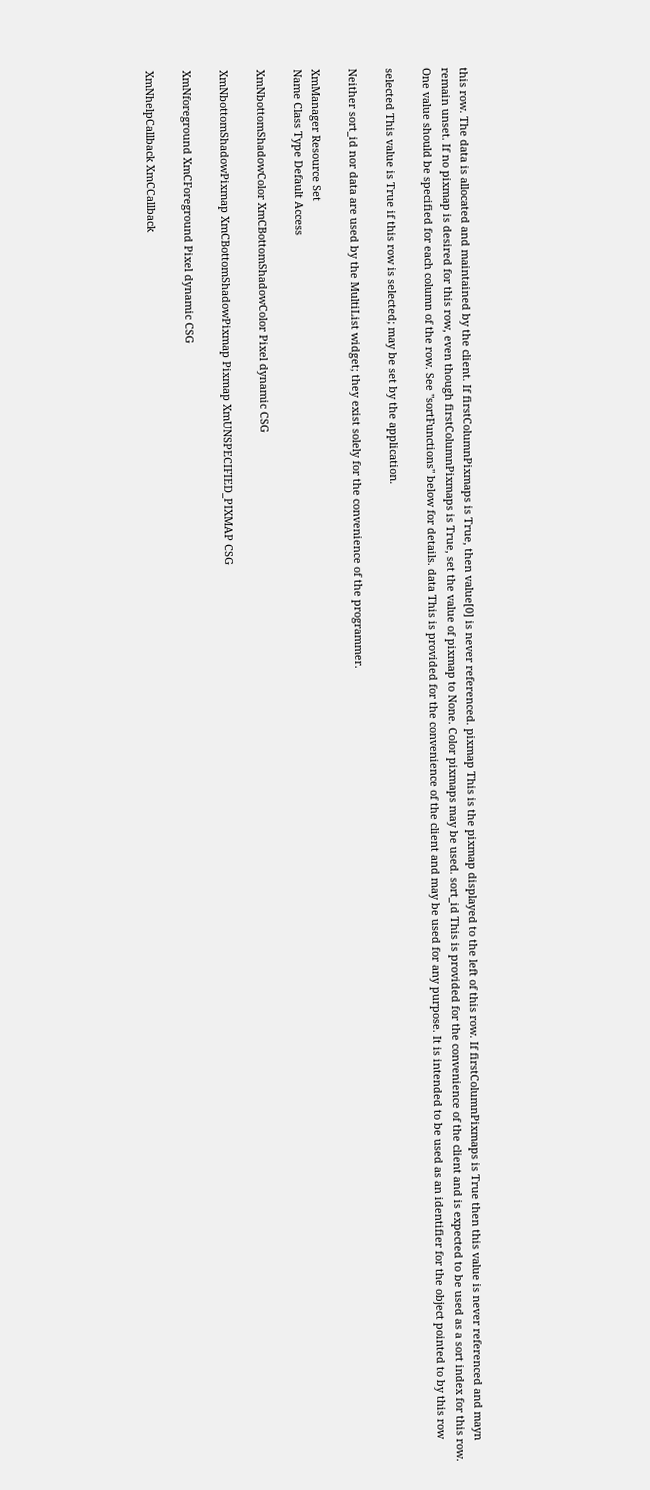this row. The data is allocated and maintained by the client. If firstColumnPixmaps is True, then value[0] is never referenced. pixmap This is the pixmap displayed to the left of this row. If firstColumnPixmaps is True then this value is never referenced and mayn remain unset. If no pixmap is desired for this row, even though firstColumnPixmaps is True, set the value of pixmap to None. Color pixmaps may be used. sort_id This is provided for the convenience of the client and is expected to be used as a sort index for this row. One value should be specified for each column of the row. See "sortFunctions" below for details. data This is provided for the convenience of the client and may be used for any purpose. It is intended to be used as an identifier for the object pointed to by this row

selected This value is True if this row is selected; may be set by the application.

Neither sort_id nor data are used by the MultiList widget; they exist solely for the convenience of the programmer.

XmManager Resource Set
Name Class Type Default Access

XmNbottomShadowColor XmCBottomShadowColor Pixel dynamic CSG

XmNbottomShadowPixmap XmCBottomShadowPixmap Pixmap XmUNSPECIFIED_PIXMAP CSG

XmNforeground XmCForeground Pixel dynamic CSG

XmNhelpCallback XmCCallback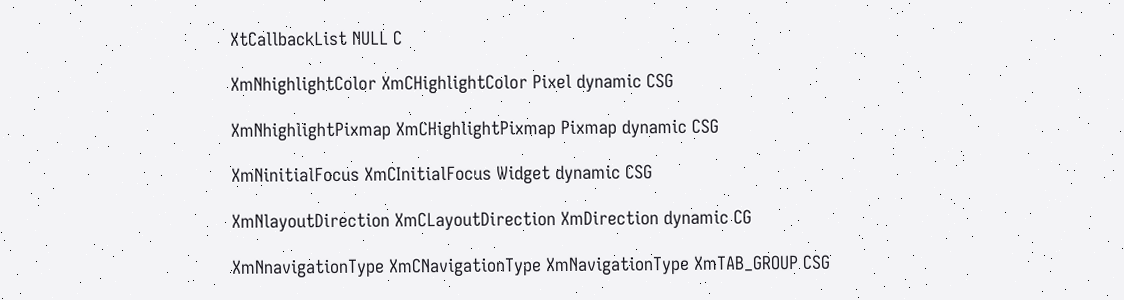XtCallbackList NULL C

XmNhighlightColor XmCHighlightColor Pixel dynamic CSG

XmNhighlightPixmap XmCHighlightPixmap Pixmap dynamic CSG

XmNinitialFocus XmCInitialFocus Widget dynamic CSG

XmNlayoutDirection XmCLayoutDirection XmDirection dynamic CG

XmNnavigationType XmCNavigationType XmNavigationType XmTAB_GROUP CSG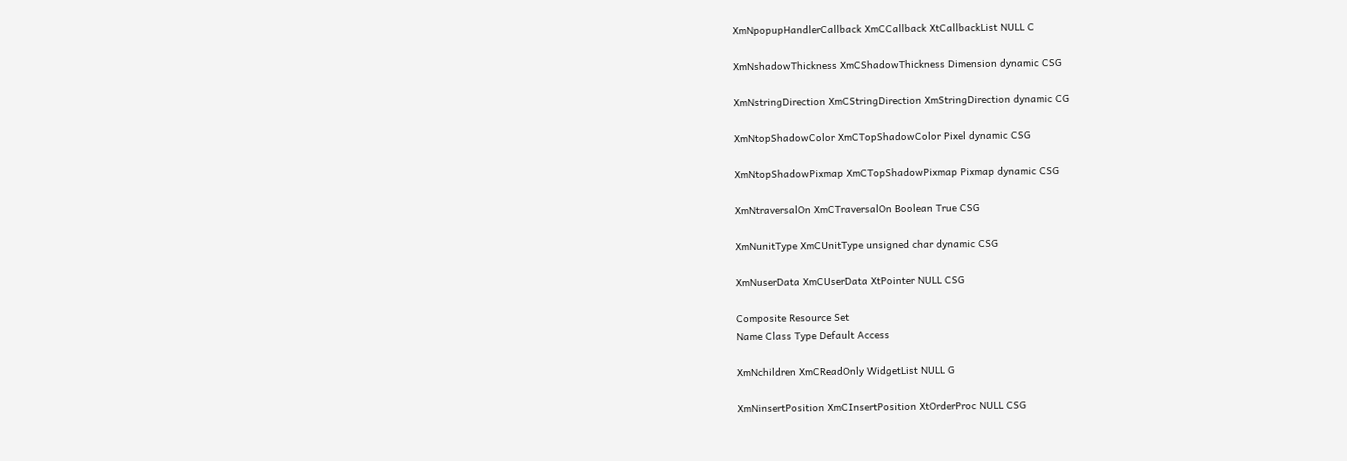XmNpopupHandlerCallback XmCCallback XtCallbackList NULL C

XmNshadowThickness XmCShadowThickness Dimension dynamic CSG

XmNstringDirection XmCStringDirection XmStringDirection dynamic CG

XmNtopShadowColor XmCTopShadowColor Pixel dynamic CSG

XmNtopShadowPixmap XmCTopShadowPixmap Pixmap dynamic CSG

XmNtraversalOn XmCTraversalOn Boolean True CSG

XmNunitType XmCUnitType unsigned char dynamic CSG

XmNuserData XmCUserData XtPointer NULL CSG

Composite Resource Set
Name Class Type Default Access

XmNchildren XmCReadOnly WidgetList NULL G

XmNinsertPosition XmCInsertPosition XtOrderProc NULL CSG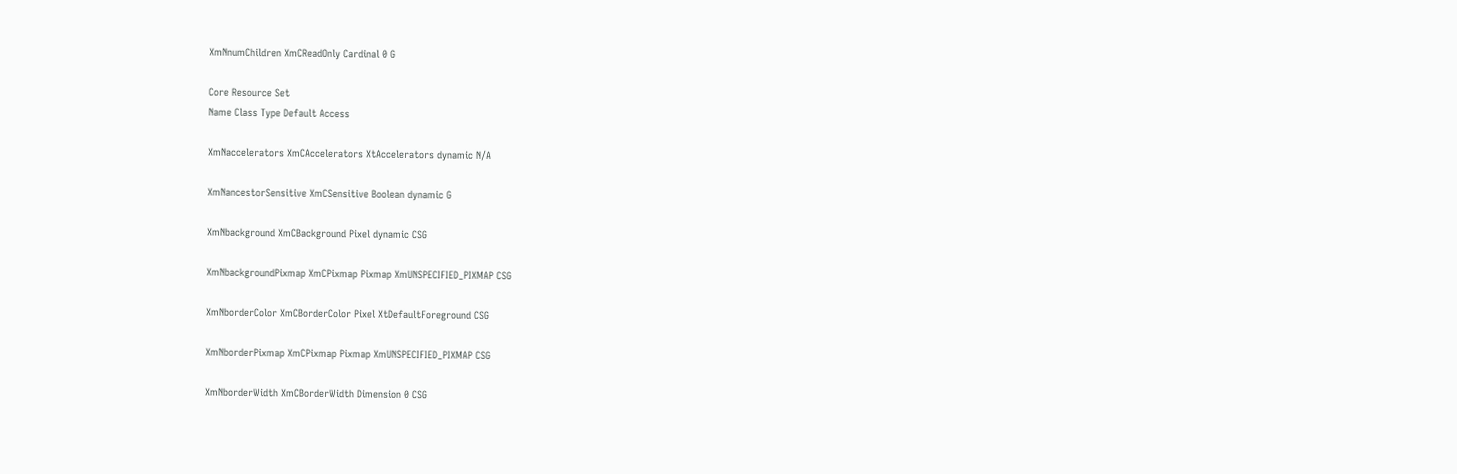XmNnumChildren XmCReadOnly Cardinal 0 G

Core Resource Set
Name Class Type Default Access

XmNaccelerators XmCAccelerators XtAccelerators dynamic N/A

XmNancestorSensitive XmCSensitive Boolean dynamic G

XmNbackground XmCBackground Pixel dynamic CSG

XmNbackgroundPixmap XmCPixmap Pixmap XmUNSPECIFIED_PIXMAP CSG

XmNborderColor XmCBorderColor Pixel XtDefaultForeground CSG

XmNborderPixmap XmCPixmap Pixmap XmUNSPECIFIED_PIXMAP CSG

XmNborderWidth XmCBorderWidth Dimension 0 CSG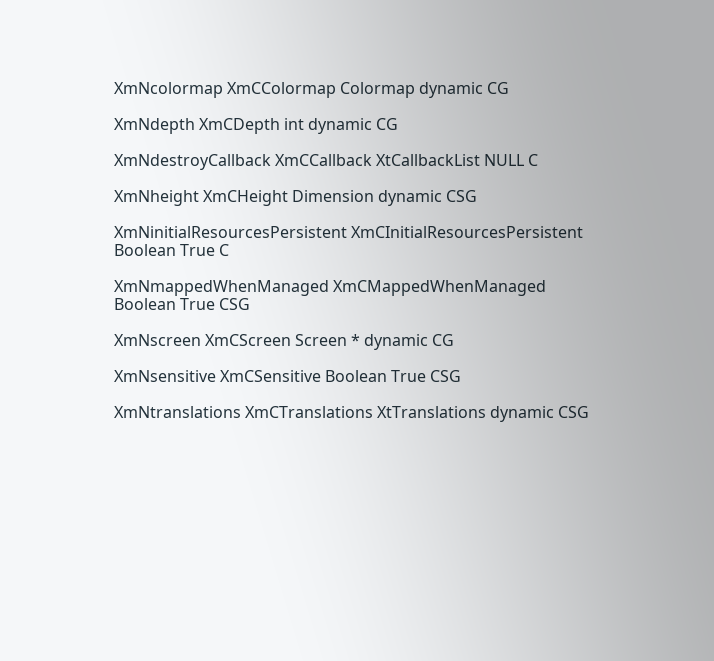XmNcolormap XmCColormap Colormap dynamic CG

XmNdepth XmCDepth int dynamic CG

XmNdestroyCallback XmCCallback XtCallbackList NULL C

XmNheight XmCHeight Dimension dynamic CSG

XmNinitialResourcesPersistent XmCInitialResourcesPersistent Boolean True C

XmNmappedWhenManaged XmCMappedWhenManaged Boolean True CSG

XmNscreen XmCScreen Screen * dynamic CG

XmNsensitive XmCSensitive Boolean True CSG

XmNtranslations XmCTranslations XtTranslations dynamic CSG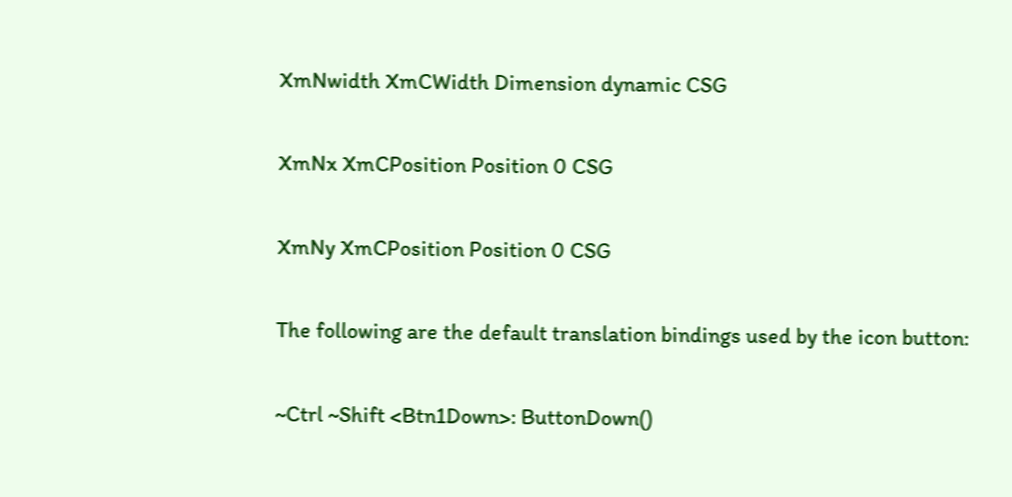XmNwidth XmCWidth Dimension dynamic CSG

XmNx XmCPosition Position 0 CSG

XmNy XmCPosition Position 0 CSG

The following are the default translation bindings used by the icon button:

~Ctrl ~Shift <Btn1Down>: ButtonDown()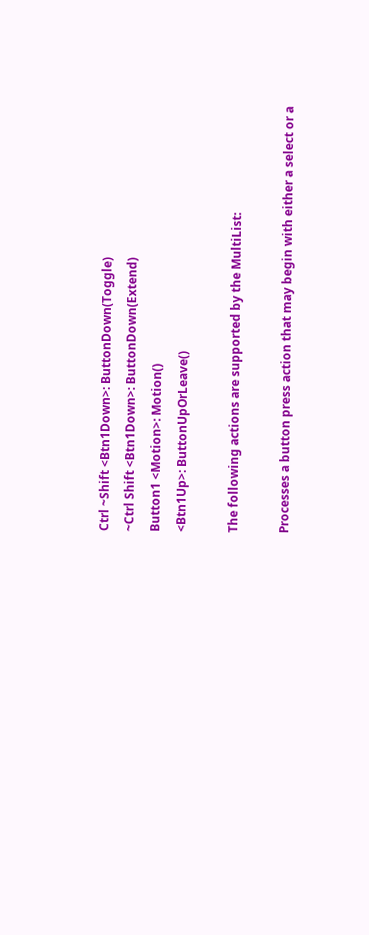Ctrl ~Shift <Btn1Down>: ButtonDown(Toggle)
~Ctrl Shift <Btn1Down>: ButtonDown(Extend)
Button1 <Motion>: Motion()
<Btn1Up>: ButtonUpOrLeave()

The following actions are supported by the MultiList:

Processes a button press action that may begin with either a select or a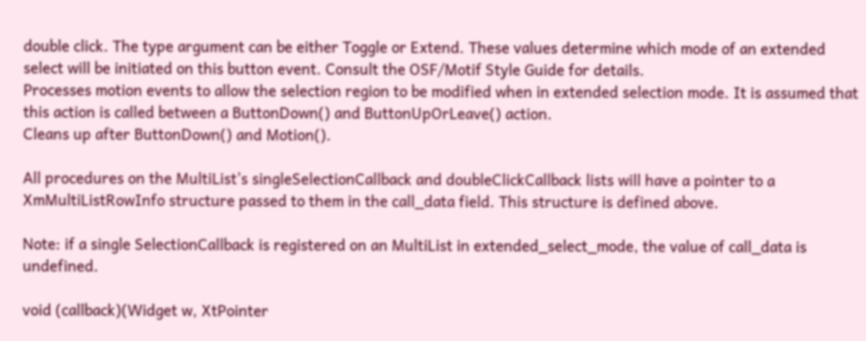double click. The type argument can be either Toggle or Extend. These values determine which mode of an extended select will be initiated on this button event. Consult the OSF/Motif Style Guide for details.
Processes motion events to allow the selection region to be modified when in extended selection mode. It is assumed that this action is called between a ButtonDown() and ButtonUpOrLeave() action.
Cleans up after ButtonDown() and Motion().

All procedures on the MultiList's singleSelectionCallback and doubleClickCallback lists will have a pointer to a XmMultiListRowInfo structure passed to them in the call_data field. This structure is defined above.

Note: if a single SelectionCallback is registered on an MultiList in extended_select_mode, the value of call_data is undefined.

void (callback)(Widget w, XtPointer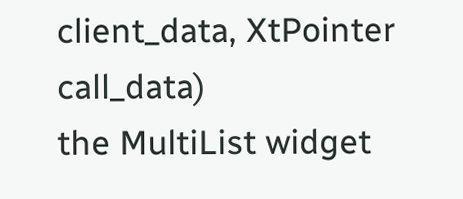client_data, XtPointer call_data)
the MultiList widget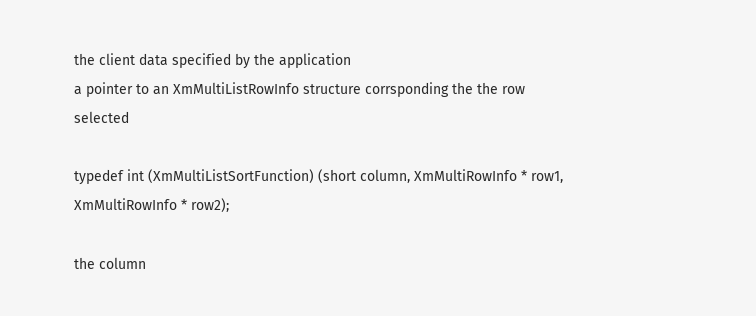the client data specified by the application
a pointer to an XmMultiListRowInfo structure corrsponding the the row selected

typedef int (XmMultiListSortFunction) (short column, XmMultiRowInfo * row1, XmMultiRowInfo * row2);

the column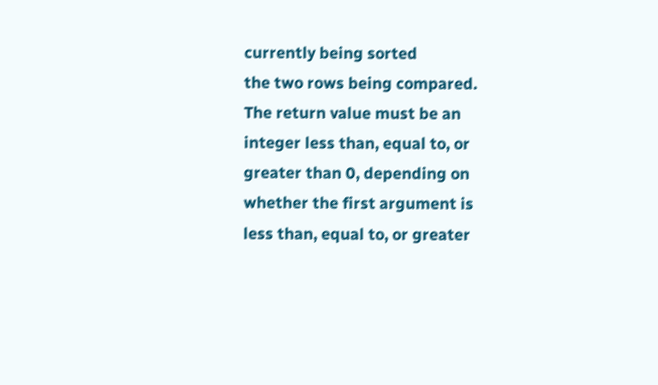currently being sorted
the two rows being compared. The return value must be an integer less than, equal to, or greater than 0, depending on whether the first argument is less than, equal to, or greater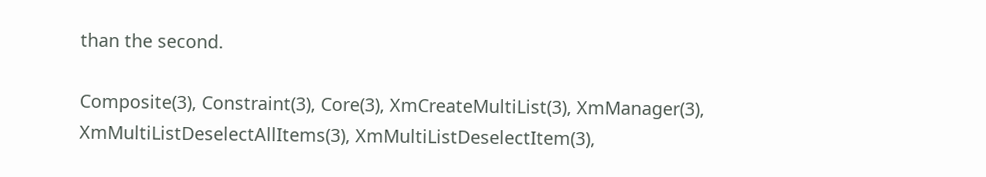than the second.

Composite(3), Constraint(3), Core(3), XmCreateMultiList(3), XmManager(3), XmMultiListDeselectAllItems(3), XmMultiListDeselectItem(3),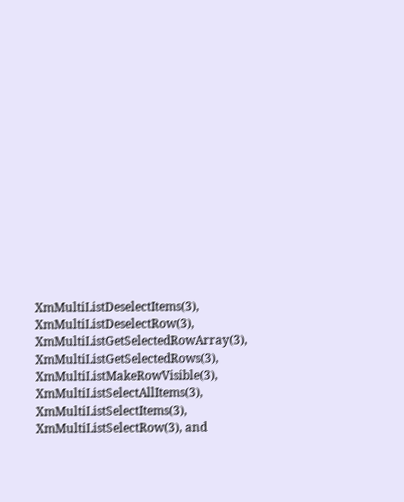XmMultiListDeselectItems(3), XmMultiListDeselectRow(3), XmMultiListGetSelectedRowArray(3), XmMultiListGetSelectedRows(3), XmMultiListMakeRowVisible(3), XmMultiListSelectAllItems(3), XmMultiListSelectItems(3), XmMultiListSelectRow(3), and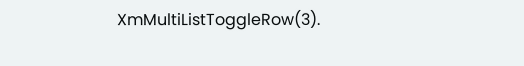XmMultiListToggleRow(3).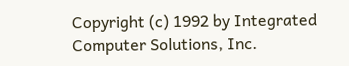Copyright (c) 1992 by Integrated Computer Solutions, Inc.